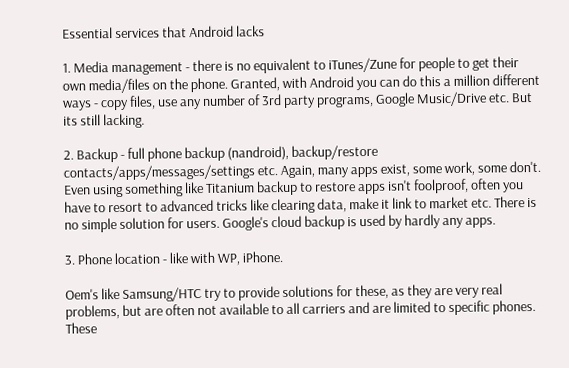Essential services that Android lacks

1. Media management - there is no equivalent to iTunes/Zune for people to get their own media/files on the phone. Granted, with Android you can do this a million different ways - copy files, use any number of 3rd party programs, Google Music/Drive etc. But its still lacking.

2. Backup - full phone backup (nandroid), backup/restore contacts/apps/messages/settings etc. Again, many apps exist, some work, some don't. Even using something like Titanium backup to restore apps isn't foolproof, often you have to resort to advanced tricks like clearing data, make it link to market etc. There is no simple solution for users. Google's cloud backup is used by hardly any apps.

3. Phone location - like with WP, iPhone.

Oem's like Samsung/HTC try to provide solutions for these, as they are very real problems, but are often not available to all carriers and are limited to specific phones. These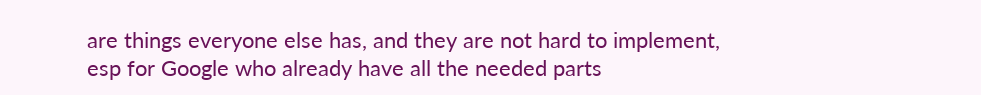are things everyone else has, and they are not hard to implement, esp for Google who already have all the needed parts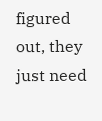figured out, they just need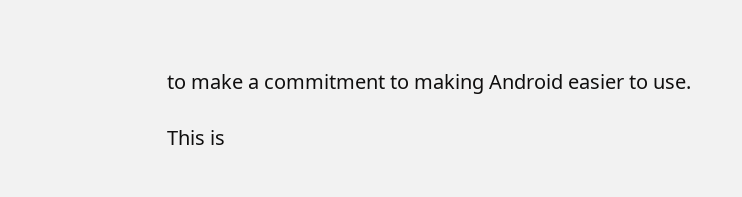to make a commitment to making Android easier to use.

This is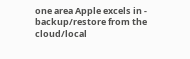one area Apple excels in - backup/restore from the cloud/local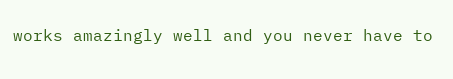works amazingly well and you never have to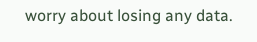worry about losing any data.